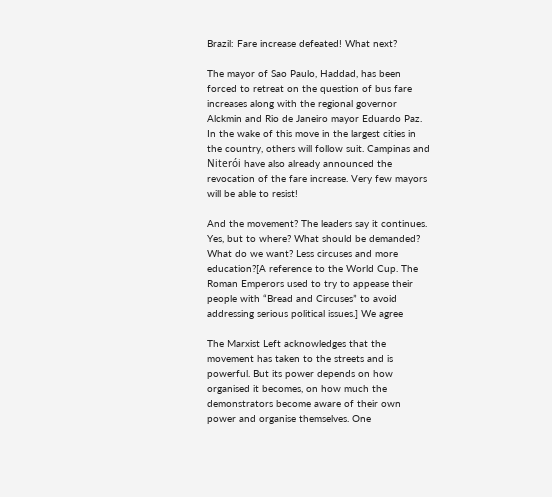Brazil: Fare increase defeated! What next?

The mayor of Sao Paulo, Haddad, has been forced to retreat on the question of bus fare increases along with the regional governor Alckmin and Rio de Janeiro mayor Eduardo Paz. In the wake of this move in the largest cities in the country, others will follow suit. Campinas and Niterói have also already announced the revocation of the fare increase. Very few mayors will be able to resist!

And the movement? The leaders say it continues. Yes, but to where? What should be demanded? What do we want? Less circuses and more education?[A reference to the World Cup. The Roman Emperors used to try to appease their people with “Bread and Circuses” to avoid addressing serious political issues.] We agree

The Marxist Left acknowledges that the movement has taken to the streets and is powerful. But its power depends on how organised it becomes, on how much the demonstrators become aware of their own power and organise themselves. One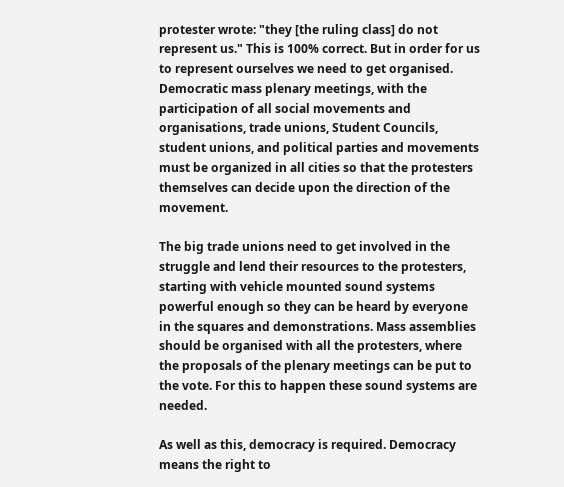protester wrote: "they [the ruling class] do not represent us." This is 100% correct. But in order for us to represent ourselves we need to get organised. Democratic mass plenary meetings, with the participation of all social movements and organisations, trade unions, Student Councils, student unions, and political parties and movements must be organized in all cities so that the protesters themselves can decide upon the direction of the movement.

The big trade unions need to get involved in the struggle and lend their resources to the protesters, starting with vehicle mounted sound systems powerful enough so they can be heard by everyone in the squares and demonstrations. Mass assemblies should be organised with all the protesters, where the proposals of the plenary meetings can be put to the vote. For this to happen these sound systems are needed.

As well as this, democracy is required. Democracy means the right to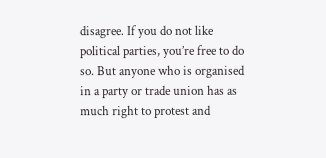disagree. If you do not like political parties, you’re free to do so. But anyone who is organised in a party or trade union has as much right to protest and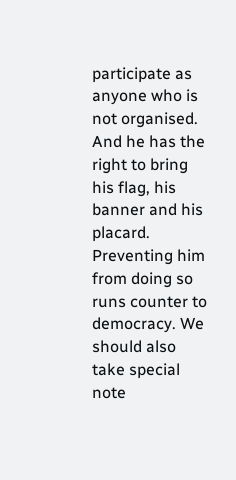participate as anyone who is not organised. And he has the right to bring his flag, his banner and his placard. Preventing him from doing so runs counter to democracy. We should also take special note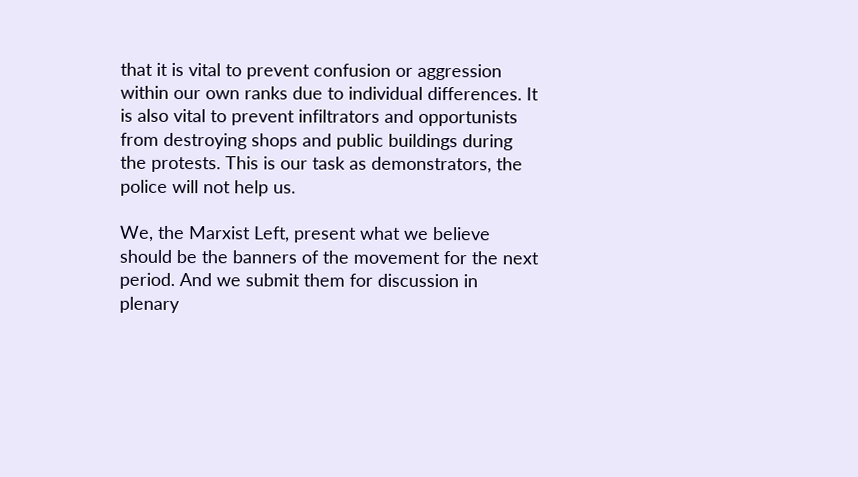that it is vital to prevent confusion or aggression within our own ranks due to individual differences. It is also vital to prevent infiltrators and opportunists from destroying shops and public buildings during the protests. This is our task as demonstrators, the police will not help us.

We, the Marxist Left, present what we believe should be the banners of the movement for the next period. And we submit them for discussion in plenary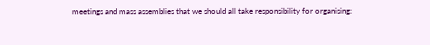meetings and mass assemblies that we should all take responsibility for organising: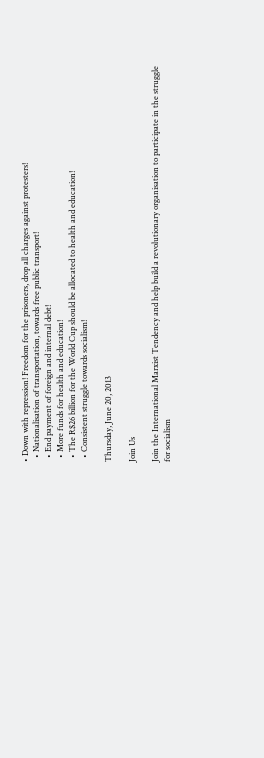• Down with repression! Freedom for the prisoners, drop all charges against protesters!
  • Nationalisation of transportation, towards free public transport!
  • End payment of foreign and internal debt!
  • More funds for health and education!
  • The R$26 billion for the World Cup should be allocated to health and education!
  • Consistent struggle towards socialism!

Thursday, June 20, 2013

Join Us

Join the International Marxist Tendency and help build a revolutionary organisation to participate in the struggle for socialism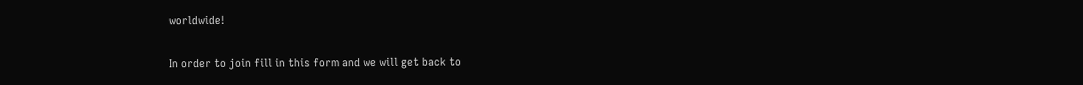worldwide!

In order to join fill in this form and we will get back to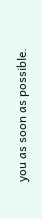you as soon as possible.